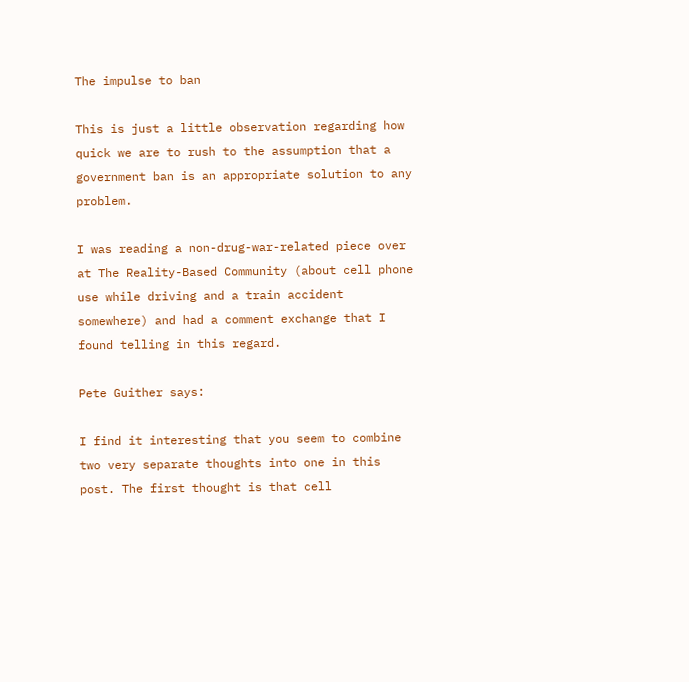The impulse to ban

This is just a little observation regarding how quick we are to rush to the assumption that a government ban is an appropriate solution to any problem.

I was reading a non-drug-war-related piece over at The Reality-Based Community (about cell phone use while driving and a train accident somewhere) and had a comment exchange that I found telling in this regard.

Pete Guither says:

I find it interesting that you seem to combine two very separate thoughts into one in this post. The first thought is that cell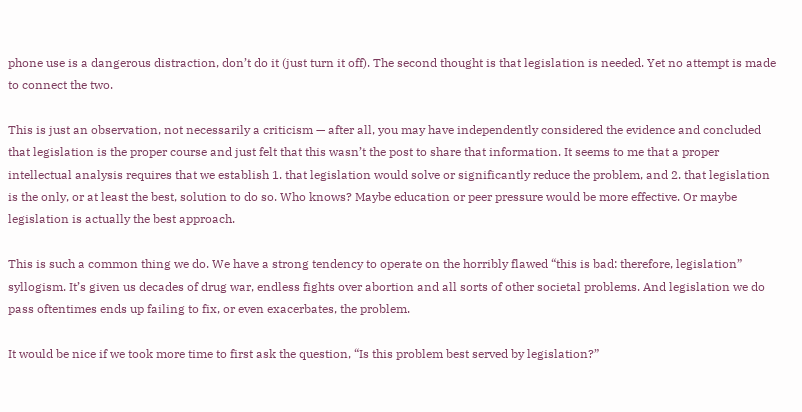phone use is a dangerous distraction, don’t do it (just turn it off). The second thought is that legislation is needed. Yet no attempt is made to connect the two.

This is just an observation, not necessarily a criticism — after all, you may have independently considered the evidence and concluded that legislation is the proper course and just felt that this wasn’t the post to share that information. It seems to me that a proper intellectual analysis requires that we establish 1. that legislation would solve or significantly reduce the problem, and 2. that legislation is the only, or at least the best, solution to do so. Who knows? Maybe education or peer pressure would be more effective. Or maybe legislation is actually the best approach.

This is such a common thing we do. We have a strong tendency to operate on the horribly flawed “this is bad: therefore, legislation” syllogism. It’s given us decades of drug war, endless fights over abortion and all sorts of other societal problems. And legislation we do pass oftentimes ends up failing to fix, or even exacerbates, the problem.

It would be nice if we took more time to first ask the question, “Is this problem best served by legislation?”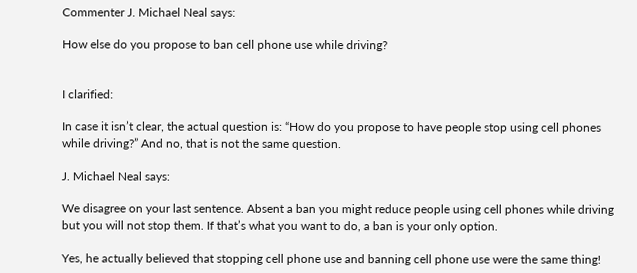Commenter J. Michael Neal says:

How else do you propose to ban cell phone use while driving?


I clarified:

In case it isn’t clear, the actual question is: “How do you propose to have people stop using cell phones while driving?” And no, that is not the same question.

J. Michael Neal says:

We disagree on your last sentence. Absent a ban you might reduce people using cell phones while driving but you will not stop them. If that’s what you want to do, a ban is your only option.

Yes, he actually believed that stopping cell phone use and banning cell phone use were the same thing!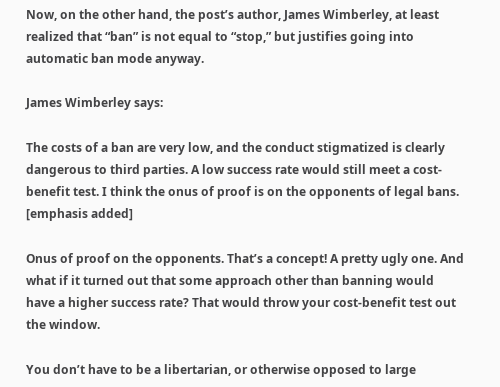Now, on the other hand, the post’s author, James Wimberley, at least realized that “ban” is not equal to “stop,” but justifies going into automatic ban mode anyway.

James Wimberley says:

The costs of a ban are very low, and the conduct stigmatized is clearly dangerous to third parties. A low success rate would still meet a cost-benefit test. I think the onus of proof is on the opponents of legal bans. [emphasis added]

Onus of proof on the opponents. That’s a concept! A pretty ugly one. And what if it turned out that some approach other than banning would have a higher success rate? That would throw your cost-benefit test out the window.

You don’t have to be a libertarian, or otherwise opposed to large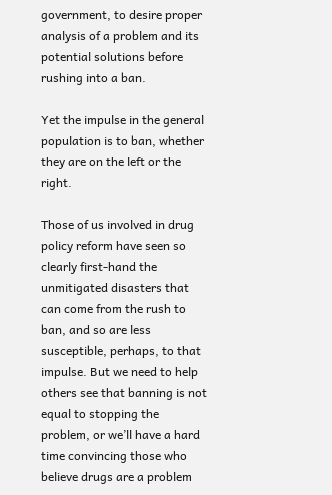government, to desire proper analysis of a problem and its potential solutions before rushing into a ban.

Yet the impulse in the general population is to ban, whether they are on the left or the right.

Those of us involved in drug policy reform have seen so clearly first-hand the unmitigated disasters that can come from the rush to ban, and so are less susceptible, perhaps, to that impulse. But we need to help others see that banning is not equal to stopping the problem, or we’ll have a hard time convincing those who believe drugs are a problem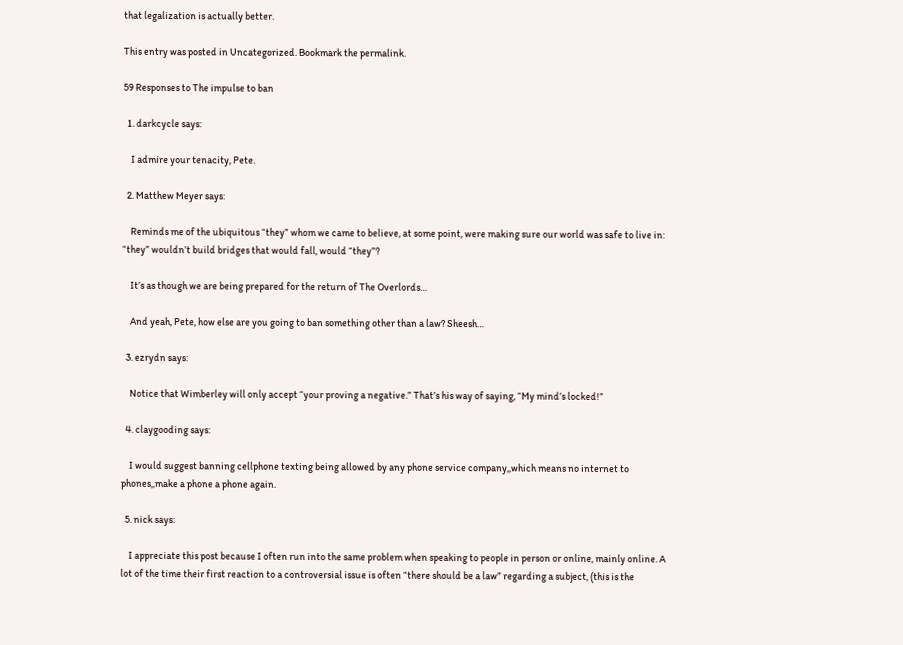that legalization is actually better.

This entry was posted in Uncategorized. Bookmark the permalink.

59 Responses to The impulse to ban

  1. darkcycle says:

    I admire your tenacity, Pete.

  2. Matthew Meyer says:

    Reminds me of the ubiquitous “they” whom we came to believe, at some point, were making sure our world was safe to live in: “they” wouldn’t build bridges that would fall, would “they”?

    It’s as though we are being prepared for the return of The Overlords…

    And yeah, Pete, how else are you going to ban something other than a law? Sheesh…

  3. ezrydn says:

    Notice that Wimberley will only accept “your proving a negative.” That’s his way of saying, “My mind’s locked!”

  4. claygooding says:

    I would suggest banning cellphone texting being allowed by any phone service company,,which means no internet to phones,,make a phone a phone again.

  5. nick says:

    I appreciate this post because I often run into the same problem when speaking to people in person or online, mainly online. A lot of the time their first reaction to a controversial issue is often “there should be a law” regarding a subject, (this is the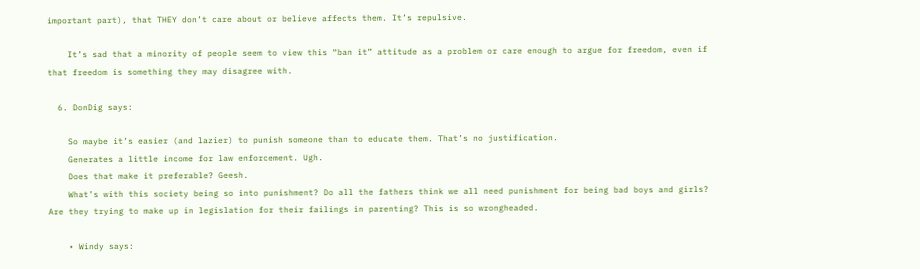important part), that THEY don’t care about or believe affects them. It’s repulsive.

    It’s sad that a minority of people seem to view this “ban it” attitude as a problem or care enough to argue for freedom, even if that freedom is something they may disagree with.

  6. DonDig says:

    So maybe it’s easier (and lazier) to punish someone than to educate them. That’s no justification.
    Generates a little income for law enforcement. Ugh.
    Does that make it preferable? Geesh.
    What’s with this society being so into punishment? Do all the fathers think we all need punishment for being bad boys and girls? Are they trying to make up in legislation for their failings in parenting? This is so wrongheaded.

    • Windy says: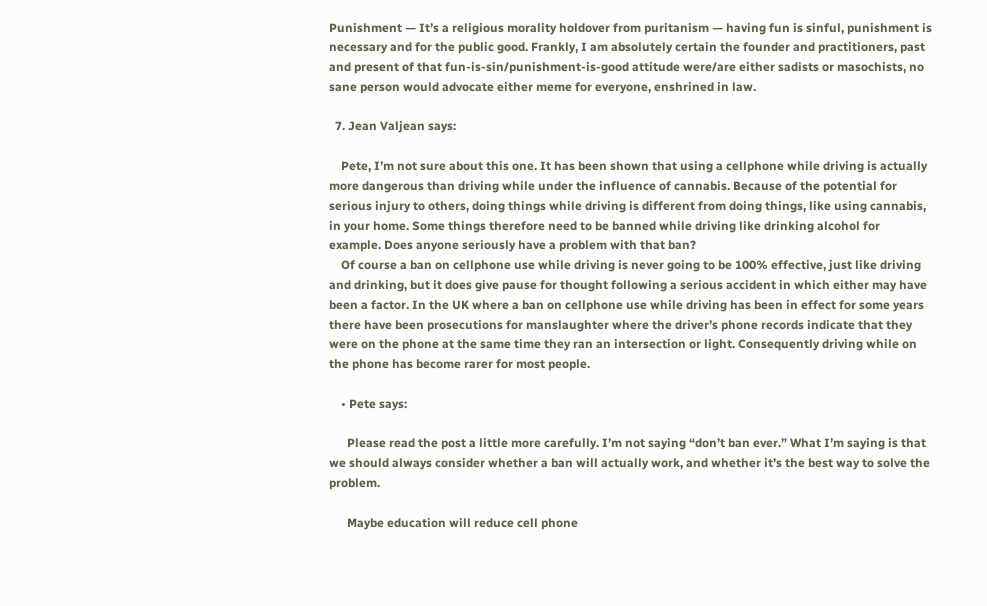Punishment — It’s a religious morality holdover from puritanism — having fun is sinful, punishment is necessary and for the public good. Frankly, I am absolutely certain the founder and practitioners, past and present of that fun-is-sin/punishment-is-good attitude were/are either sadists or masochists, no sane person would advocate either meme for everyone, enshrined in law.

  7. Jean Valjean says:

    Pete, I’m not sure about this one. It has been shown that using a cellphone while driving is actually more dangerous than driving while under the influence of cannabis. Because of the potential for serious injury to others, doing things while driving is different from doing things, like using cannabis, in your home. Some things therefore need to be banned while driving like drinking alcohol for example. Does anyone seriously have a problem with that ban?
    Of course a ban on cellphone use while driving is never going to be 100% effective, just like driving and drinking, but it does give pause for thought following a serious accident in which either may have been a factor. In the UK where a ban on cellphone use while driving has been in effect for some years there have been prosecutions for manslaughter where the driver’s phone records indicate that they were on the phone at the same time they ran an intersection or light. Consequently driving while on the phone has become rarer for most people.

    • Pete says:

      Please read the post a little more carefully. I’m not saying “don’t ban ever.” What I’m saying is that we should always consider whether a ban will actually work, and whether it’s the best way to solve the problem.

      Maybe education will reduce cell phone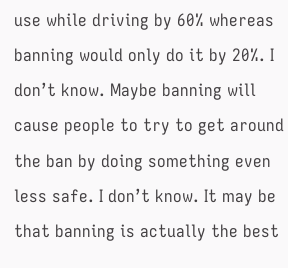use while driving by 60% whereas banning would only do it by 20%. I don’t know. Maybe banning will cause people to try to get around the ban by doing something even less safe. I don’t know. It may be that banning is actually the best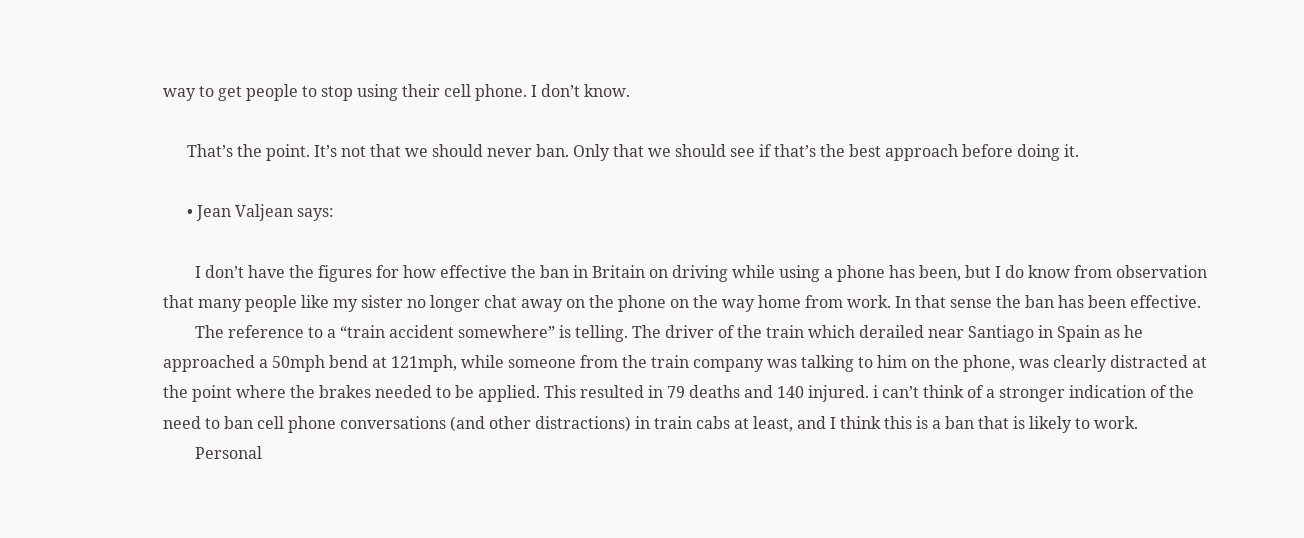way to get people to stop using their cell phone. I don’t know.

      That’s the point. It’s not that we should never ban. Only that we should see if that’s the best approach before doing it.

      • Jean Valjean says:

        I don’t have the figures for how effective the ban in Britain on driving while using a phone has been, but I do know from observation that many people like my sister no longer chat away on the phone on the way home from work. In that sense the ban has been effective.
        The reference to a “train accident somewhere” is telling. The driver of the train which derailed near Santiago in Spain as he approached a 50mph bend at 121mph, while someone from the train company was talking to him on the phone, was clearly distracted at the point where the brakes needed to be applied. This resulted in 79 deaths and 140 injured. i can’t think of a stronger indication of the need to ban cell phone conversations (and other distractions) in train cabs at least, and I think this is a ban that is likely to work.
        Personal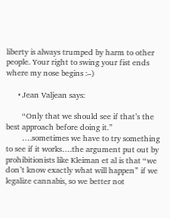liberty is always trumped by harm to other people. Your right to swing your fist ends where my nose begins :–)

      • Jean Valjean says:

        “Only that we should see if that’s the best approach before doing it.”
        ….sometimes we have to try something to see if it works….the argument put out by prohibitionists like Kleiman et al is that “we don’t know exactly what will happen” if we legalize cannabis, so we better not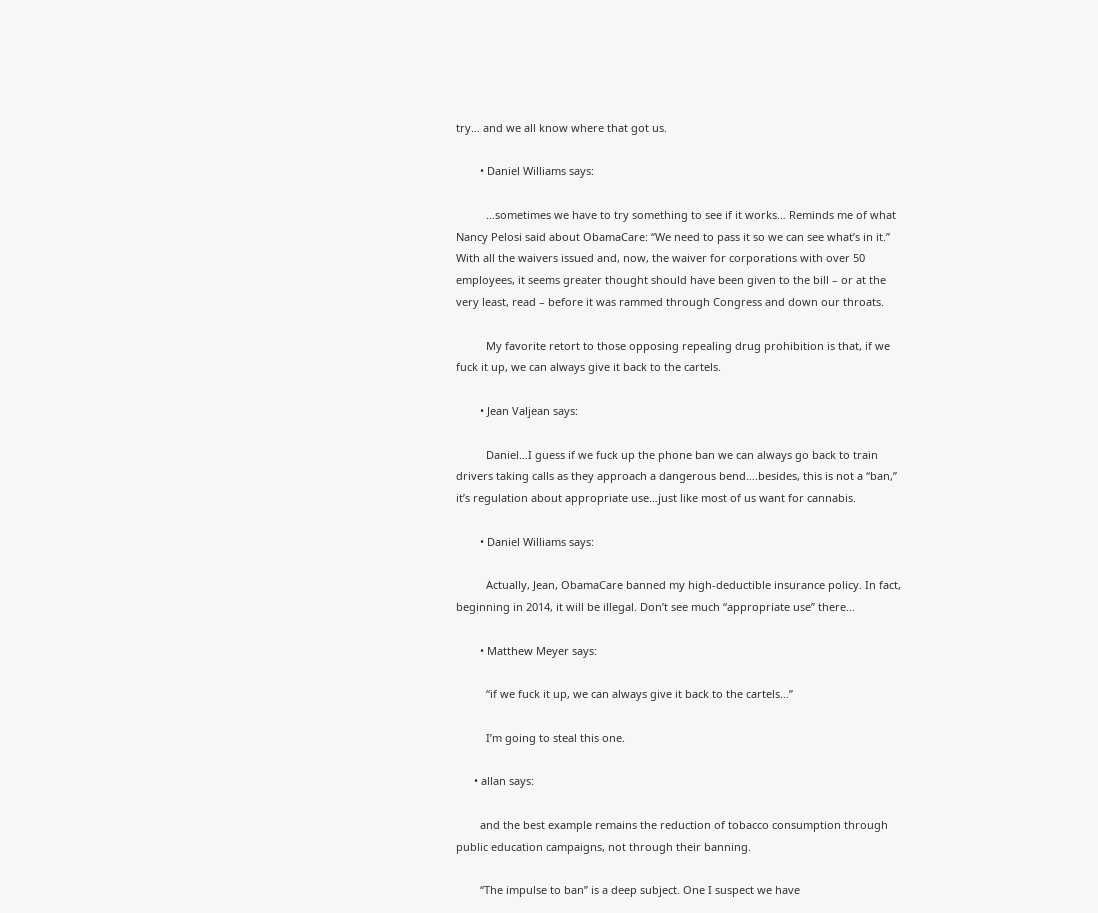try… and we all know where that got us.

        • Daniel Williams says:

          …sometimes we have to try something to see if it works… Reminds me of what Nancy Pelosi said about ObamaCare: “We need to pass it so we can see what’s in it.” With all the waivers issued and, now, the waiver for corporations with over 50 employees, it seems greater thought should have been given to the bill – or at the very least, read – before it was rammed through Congress and down our throats.

          My favorite retort to those opposing repealing drug prohibition is that, if we fuck it up, we can always give it back to the cartels.

        • Jean Valjean says:

          Daniel…I guess if we fuck up the phone ban we can always go back to train drivers taking calls as they approach a dangerous bend….besides, this is not a “ban,” it’s regulation about appropriate use…just like most of us want for cannabis.

        • Daniel Williams says:

          Actually, Jean, ObamaCare banned my high-deductible insurance policy. In fact, beginning in 2014, it will be illegal. Don’t see much “appropriate use” there…

        • Matthew Meyer says:

          “if we fuck it up, we can always give it back to the cartels…”

          I’m going to steal this one.

      • allan says:

        and the best example remains the reduction of tobacco consumption through public education campaigns, not through their banning.

        “The impulse to ban” is a deep subject. One I suspect we have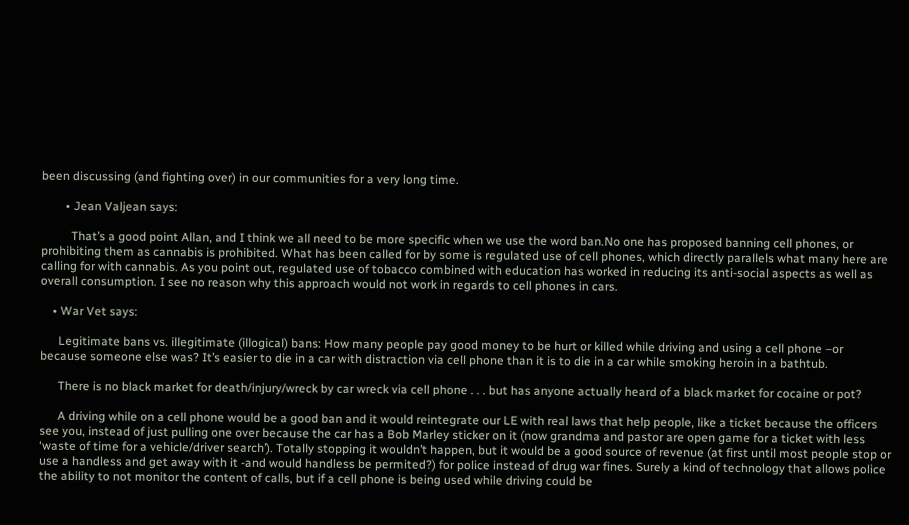been discussing (and fighting over) in our communities for a very long time.

        • Jean Valjean says:

          That’s a good point Allan, and I think we all need to be more specific when we use the word ban.No one has proposed banning cell phones, or prohibiting them as cannabis is prohibited. What has been called for by some is regulated use of cell phones, which directly parallels what many here are calling for with cannabis. As you point out, regulated use of tobacco combined with education has worked in reducing its anti-social aspects as well as overall consumption. I see no reason why this approach would not work in regards to cell phones in cars.

    • War Vet says:

      Legitimate bans vs. illegitimate (illogical) bans: How many people pay good money to be hurt or killed while driving and using a cell phone –or because someone else was? It’s easier to die in a car with distraction via cell phone than it is to die in a car while smoking heroin in a bathtub.

      There is no black market for death/injury/wreck by car wreck via cell phone . . . but has anyone actually heard of a black market for cocaine or pot?

      A driving while on a cell phone would be a good ban and it would reintegrate our LE with real laws that help people, like a ticket because the officers see you, instead of just pulling one over because the car has a Bob Marley sticker on it (now grandma and pastor are open game for a ticket with less ‘waste of time for a vehicle/driver search’). Totally stopping it wouldn’t happen, but it would be a good source of revenue (at first until most people stop or use a handless and get away with it -and would handless be permited?) for police instead of drug war fines. Surely a kind of technology that allows police the ability to not monitor the content of calls, but if a cell phone is being used while driving could be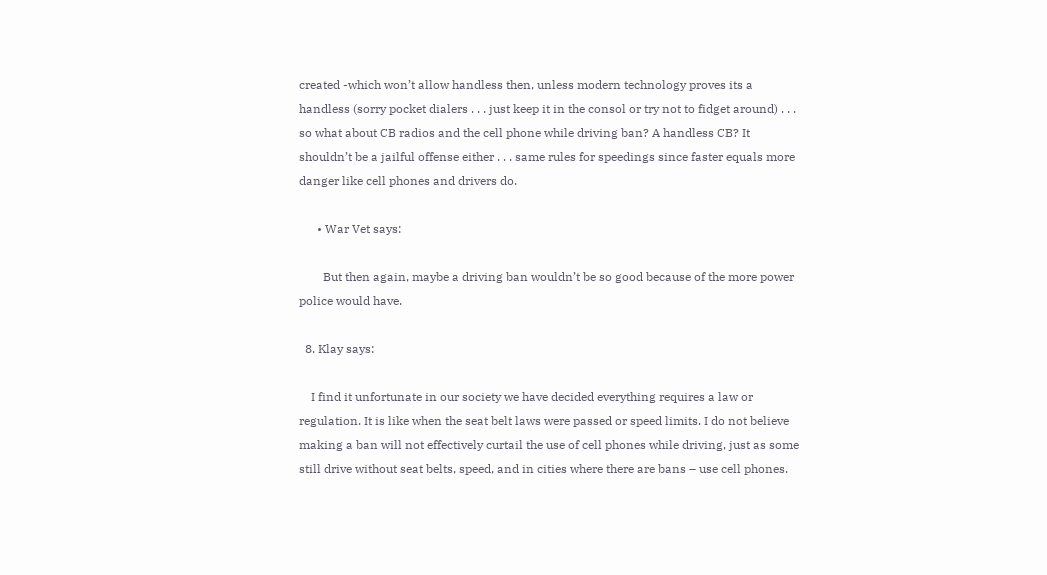created -which won’t allow handless then, unless modern technology proves its a handless (sorry pocket dialers . . . just keep it in the consol or try not to fidget around) . . . so what about CB radios and the cell phone while driving ban? A handless CB? It shouldn’t be a jailful offense either . . . same rules for speedings since faster equals more danger like cell phones and drivers do.

      • War Vet says:

        But then again, maybe a driving ban wouldn’t be so good because of the more power police would have.

  8. Klay says:

    I find it unfortunate in our society we have decided everything requires a law or regulation. It is like when the seat belt laws were passed or speed limits. I do not believe making a ban will not effectively curtail the use of cell phones while driving, just as some still drive without seat belts, speed, and in cities where there are bans – use cell phones.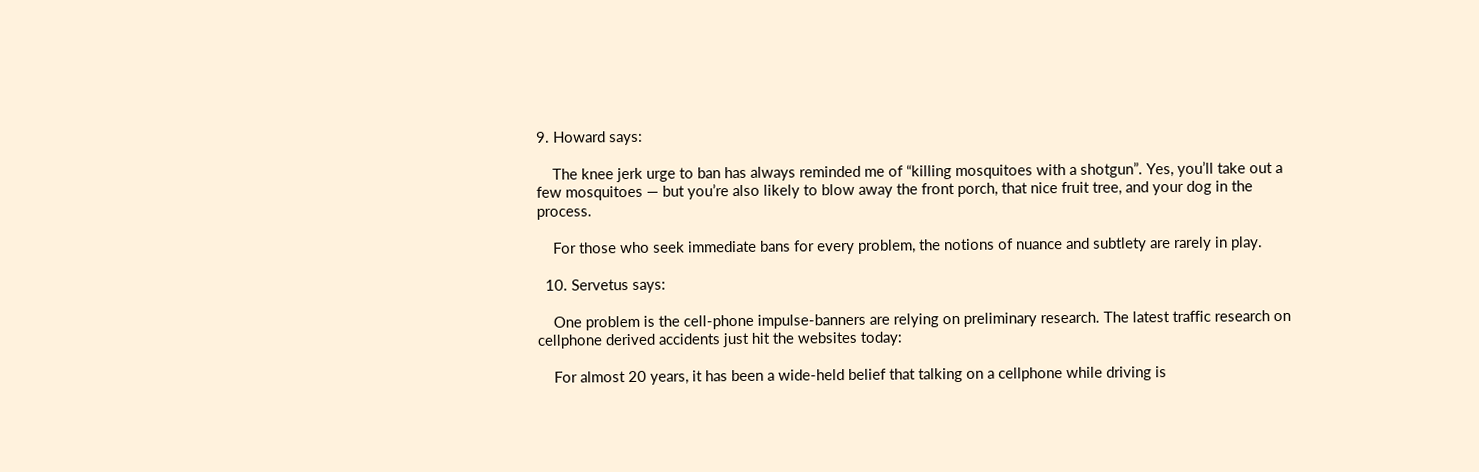9. Howard says:

    The knee jerk urge to ban has always reminded me of “killing mosquitoes with a shotgun”. Yes, you’ll take out a few mosquitoes — but you’re also likely to blow away the front porch, that nice fruit tree, and your dog in the process.

    For those who seek immediate bans for every problem, the notions of nuance and subtlety are rarely in play.

  10. Servetus says:

    One problem is the cell-phone impulse-banners are relying on preliminary research. The latest traffic research on cellphone derived accidents just hit the websites today:

    For almost 20 years, it has been a wide-held belief that talking on a cellphone while driving is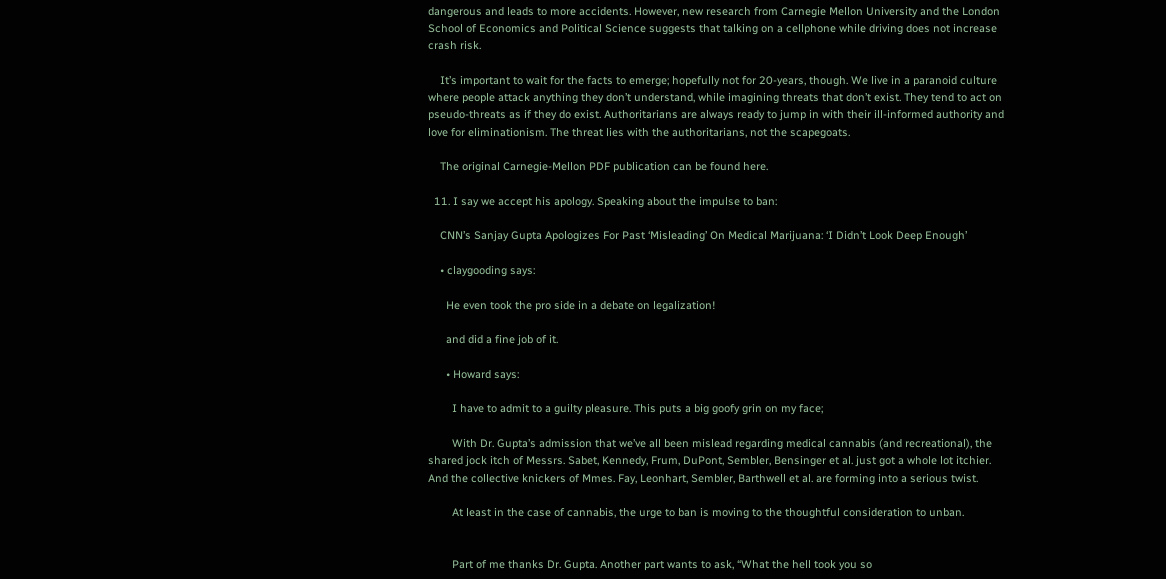dangerous and leads to more accidents. However, new research from Carnegie Mellon University and the London School of Economics and Political Science suggests that talking on a cellphone while driving does not increase crash risk.

    It’s important to wait for the facts to emerge; hopefully not for 20-years, though. We live in a paranoid culture where people attack anything they don’t understand, while imagining threats that don’t exist. They tend to act on pseudo-threats as if they do exist. Authoritarians are always ready to jump in with their ill-informed authority and love for eliminationism. The threat lies with the authoritarians, not the scapegoats.

    The original Carnegie-Mellon PDF publication can be found here.

  11. I say we accept his apology. Speaking about the impulse to ban:

    CNN’s Sanjay Gupta Apologizes For Past ‘Misleading’ On Medical Marijuana: ‘I Didn’t Look Deep Enough’

    • claygooding says:

      He even took the pro side in a debate on legalization!

      and did a fine job of it.

      • Howard says:

        I have to admit to a guilty pleasure. This puts a big goofy grin on my face;

        With Dr. Gupta’s admission that we’ve all been mislead regarding medical cannabis (and recreational), the shared jock itch of Messrs. Sabet, Kennedy, Frum, DuPont, Sembler, Bensinger et al. just got a whole lot itchier. And the collective knickers of Mmes. Fay, Leonhart, Sembler, Barthwell et al. are forming into a serious twist.

        At least in the case of cannabis, the urge to ban is moving to the thoughtful consideration to unban.


        Part of me thanks Dr. Gupta. Another part wants to ask, “What the hell took you so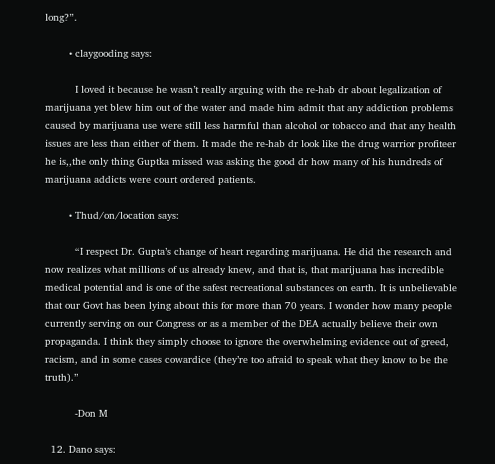long?”.

        • claygooding says:

          I loved it because he wasn’t really arguing with the re-hab dr about legalization of marijuana yet blew him out of the water and made him admit that any addiction problems caused by marijuana use were still less harmful than alcohol or tobacco and that any health issues are less than either of them. It made the re-hab dr look like the drug warrior profiteer he is,,the only thing Guptka missed was asking the good dr how many of his hundreds of marijuana addicts were court ordered patients.

        • Thud/on/location says:

          “I respect Dr. Gupta’s change of heart regarding marijuana. He did the research and now realizes what millions of us already knew, and that is, that marijuana has incredible medical potential and is one of the safest recreational substances on earth. It is unbelievable that our Govt has been lying about this for more than 70 years. I wonder how many people currently serving on our Congress or as a member of the DEA actually believe their own propaganda. I think they simply choose to ignore the overwhelming evidence out of greed, racism, and in some cases cowardice (they’re too afraid to speak what they know to be the truth).”

          -Don M

  12. Dano says: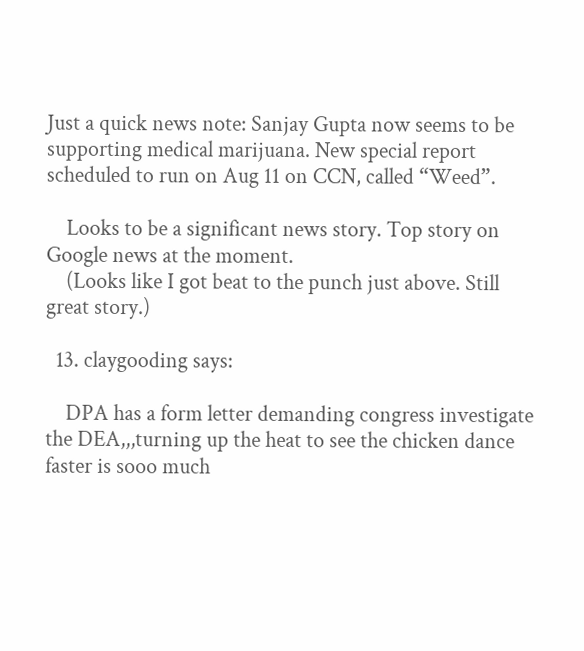Just a quick news note: Sanjay Gupta now seems to be supporting medical marijuana. New special report scheduled to run on Aug 11 on CCN, called “Weed”.

    Looks to be a significant news story. Top story on Google news at the moment.
    (Looks like I got beat to the punch just above. Still great story.)

  13. claygooding says:

    DPA has a form letter demanding congress investigate the DEA,,,turning up the heat to see the chicken dance faster is sooo much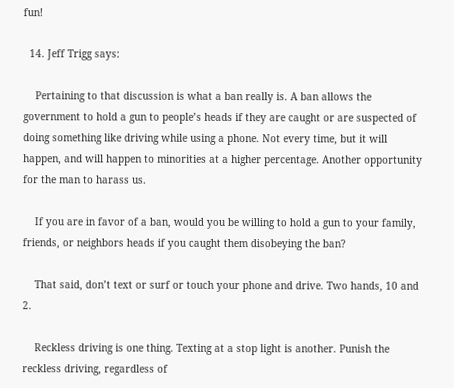fun!

  14. Jeff Trigg says:

    Pertaining to that discussion is what a ban really is. A ban allows the government to hold a gun to people’s heads if they are caught or are suspected of doing something like driving while using a phone. Not every time, but it will happen, and will happen to minorities at a higher percentage. Another opportunity for the man to harass us.

    If you are in favor of a ban, would you be willing to hold a gun to your family, friends, or neighbors heads if you caught them disobeying the ban?

    That said, don’t text or surf or touch your phone and drive. Two hands, 10 and 2.

    Reckless driving is one thing. Texting at a stop light is another. Punish the reckless driving, regardless of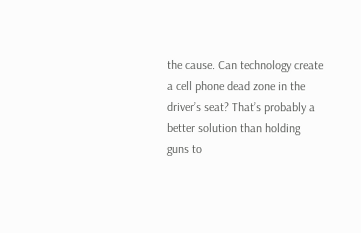the cause. Can technology create a cell phone dead zone in the driver’s seat? That’s probably a better solution than holding guns to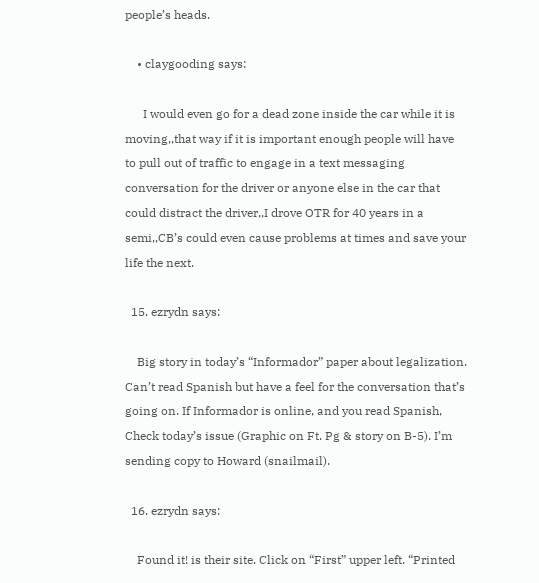people’s heads.

    • claygooding says:

      I would even go for a dead zone inside the car while it is moving,,that way if it is important enough people will have to pull out of traffic to engage in a text messaging conversation for the driver or anyone else in the car that could distract the driver,,I drove OTR for 40 years in a semi,,CB’s could even cause problems at times and save your life the next.

  15. ezrydn says:

    Big story in today’s “Informador” paper about legalization. Can’t read Spanish but have a feel for the conversation that’s going on. If Informador is online, and you read Spanish, Check today’s issue (Graphic on Ft. Pg & story on B-5). I’m sending copy to Howard (snailmail).

  16. ezrydn says:

    Found it! is their site. Click on “First” upper left. “Printed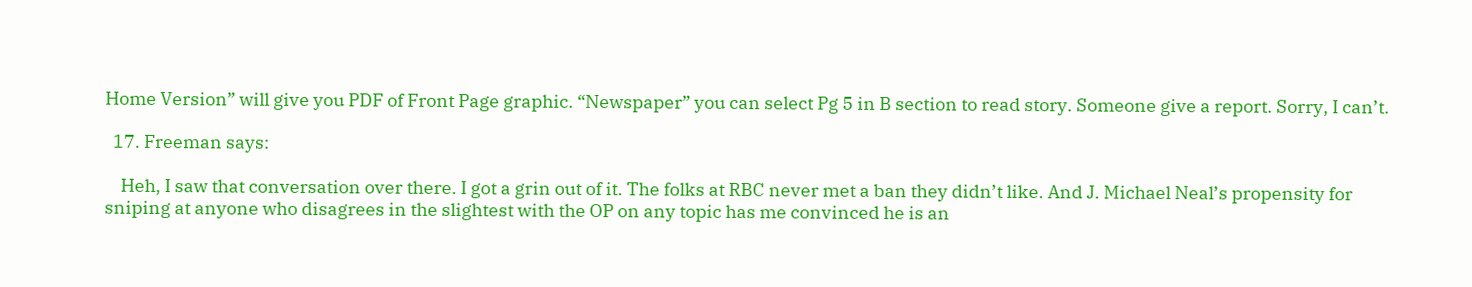Home Version” will give you PDF of Front Page graphic. “Newspaper” you can select Pg 5 in B section to read story. Someone give a report. Sorry, I can’t.

  17. Freeman says:

    Heh, I saw that conversation over there. I got a grin out of it. The folks at RBC never met a ban they didn’t like. And J. Michael Neal’s propensity for sniping at anyone who disagrees in the slightest with the OP on any topic has me convinced he is an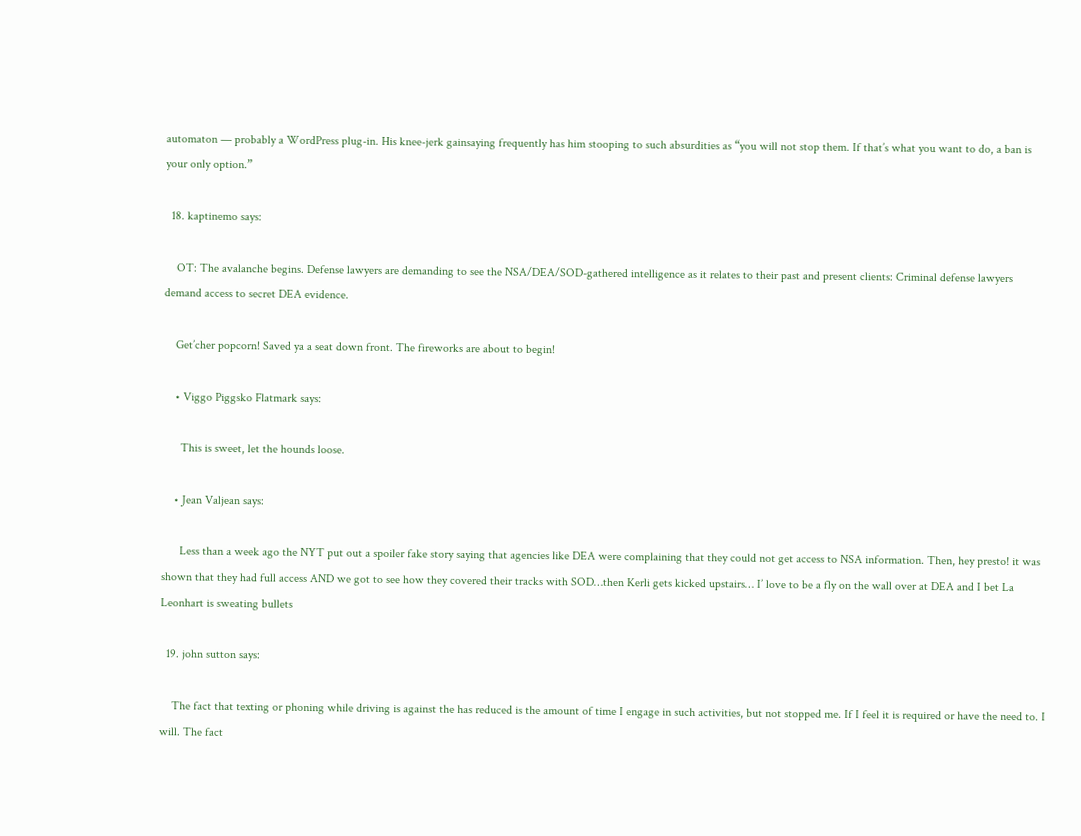automaton — probably a WordPress plug-in. His knee-jerk gainsaying frequently has him stooping to such absurdities as “you will not stop them. If that’s what you want to do, a ban is your only option.”

  18. kaptinemo says:

    OT: The avalanche begins. Defense lawyers are demanding to see the NSA/DEA/SOD-gathered intelligence as it relates to their past and present clients: Criminal defense lawyers demand access to secret DEA evidence.

    Get’cher popcorn! Saved ya a seat down front. The fireworks are about to begin!

    • Viggo Piggsko Flatmark says:

      This is sweet, let the hounds loose.

    • Jean Valjean says:

      Less than a week ago the NYT put out a spoiler fake story saying that agencies like DEA were complaining that they could not get access to NSA information. Then, hey presto! it was shown that they had full access AND we got to see how they covered their tracks with SOD…then Kerli gets kicked upstairs… I’ love to be a fly on the wall over at DEA and I bet La Leonhart is sweating bullets

  19. john sutton says:

    The fact that texting or phoning while driving is against the has reduced is the amount of time I engage in such activities, but not stopped me. If I feel it is required or have the need to. I will. The fact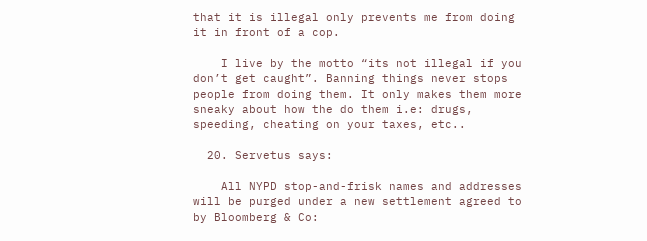that it is illegal only prevents me from doing it in front of a cop.

    I live by the motto “its not illegal if you don’t get caught”. Banning things never stops people from doing them. It only makes them more sneaky about how the do them i.e: drugs, speeding, cheating on your taxes, etc..

  20. Servetus says:

    All NYPD stop-and-frisk names and addresses will be purged under a new settlement agreed to by Bloomberg & Co: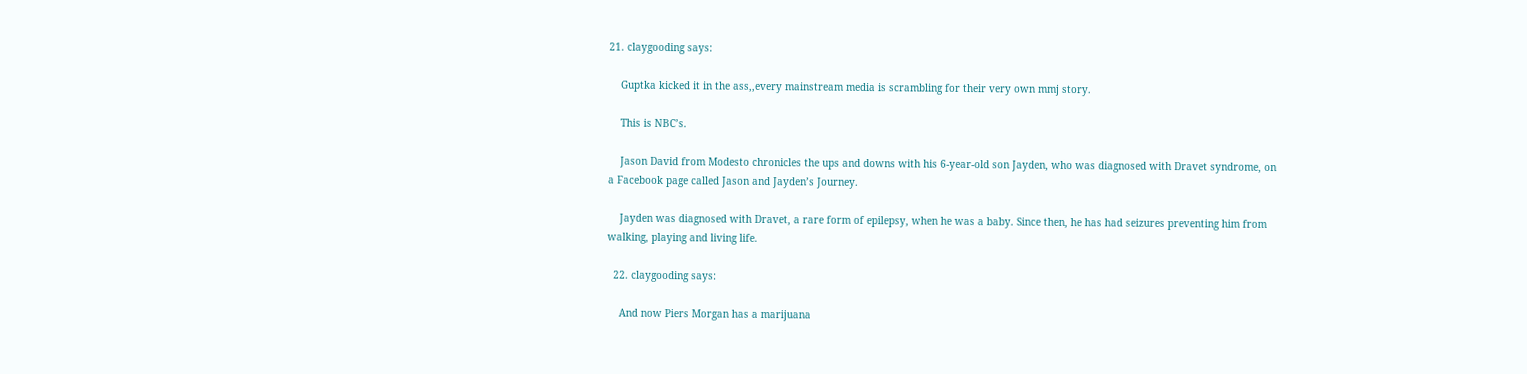21. claygooding says:

    Guptka kicked it in the ass,,every mainstream media is scrambling for their very own mmj story.

    This is NBC’s.

    Jason David from Modesto chronicles the ups and downs with his 6-year-old son Jayden, who was diagnosed with Dravet syndrome, on a Facebook page called Jason and Jayden’s Journey.

    Jayden was diagnosed with Dravet, a rare form of epilepsy, when he was a baby. Since then, he has had seizures preventing him from walking, playing and living life.

  22. claygooding says:

    And now Piers Morgan has a marijuana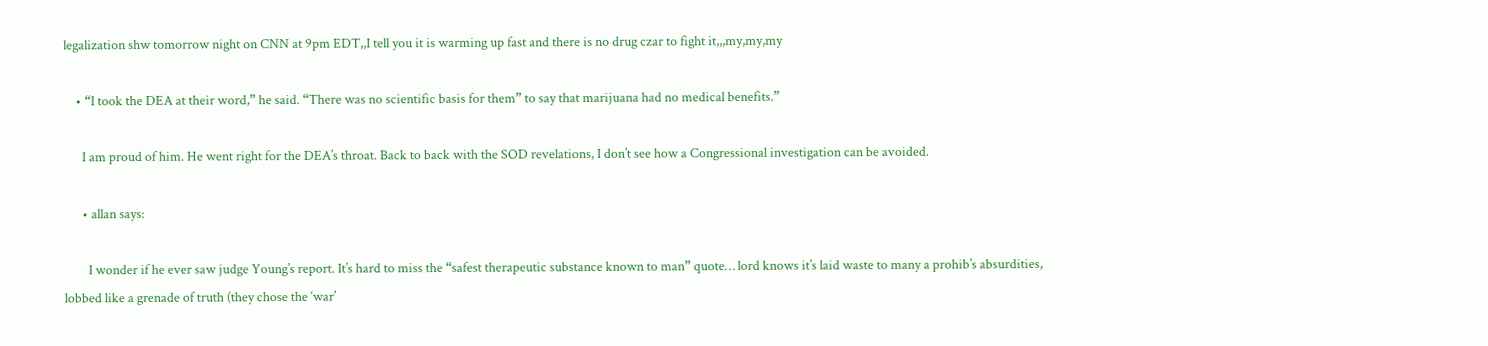legalization shw tomorrow night on CNN at 9pm EDT,,I tell you it is warming up fast and there is no drug czar to fight it,,,my,my,my

    • “I took the DEA at their word,” he said. “There was no scientific basis for them” to say that marijuana had no medical benefits.”

      I am proud of him. He went right for the DEA’s throat. Back to back with the SOD revelations, I don’t see how a Congressional investigation can be avoided.

      • allan says:

        I wonder if he ever saw judge Young’s report. It’s hard to miss the “safest therapeutic substance known to man” quote… lord knows it’s laid waste to many a prohib’s absurdities, lobbed like a grenade of truth (they chose the ‘war’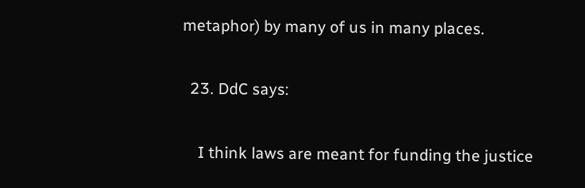metaphor) by many of us in many places.

  23. DdC says:

    I think laws are meant for funding the justice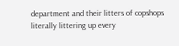department and their litters of copshops literally littering up every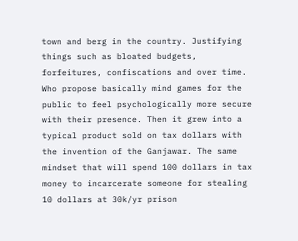town and berg in the country. Justifying things such as bloated budgets, forfeitures, confiscations and over time. Who propose basically mind games for the public to feel psychologically more secure with their presence. Then it grew into a typical product sold on tax dollars with the invention of the Ganjawar. The same mindset that will spend 100 dollars in tax money to incarcerate someone for stealing 10 dollars at 30k/yr prison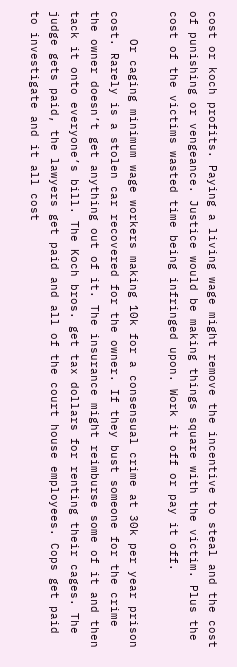cost or koch profits. Paying a living wage might remove the incentive to steal and the cost of punishing or vengeance. Justice would be making things square with the victim. Plus the cost of the victims wasted time being infringed upon. Work it off or pay it off.

    Or caging minimum wage workers making 10k for a consensual crime at 30k per year prison cost. Rarely is a stolen car recovered for the owner. If they bust someone for the crime the owner doesn’t get anything out of it. The insurance might reimburse some of it and then tack it onto everyone’s bill. The Koch bros. get tax dollars for renting their cages. The judge gets paid, the lawyers get paid and all of the court house employees. Cops get paid to investigate and it all cost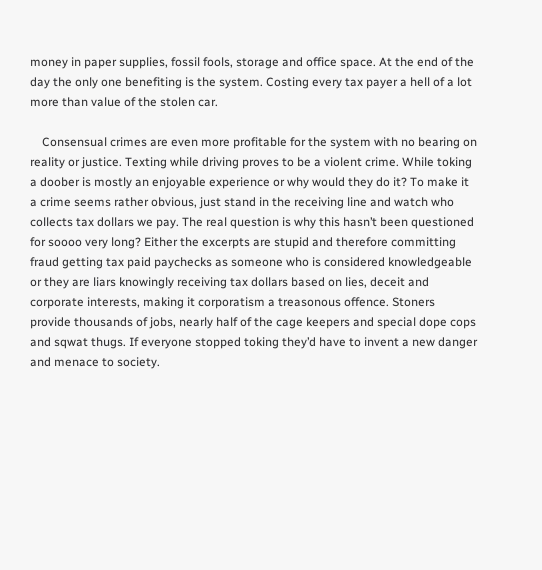money in paper supplies, fossil fools, storage and office space. At the end of the day the only one benefiting is the system. Costing every tax payer a hell of a lot more than value of the stolen car.

    Consensual crimes are even more profitable for the system with no bearing on reality or justice. Texting while driving proves to be a violent crime. While toking a doober is mostly an enjoyable experience or why would they do it? To make it a crime seems rather obvious, just stand in the receiving line and watch who collects tax dollars we pay. The real question is why this hasn’t been questioned for soooo very long? Either the excerpts are stupid and therefore committing fraud getting tax paid paychecks as someone who is considered knowledgeable or they are liars knowingly receiving tax dollars based on lies, deceit and corporate interests, making it corporatism a treasonous offence. Stoners provide thousands of jobs, nearly half of the cage keepers and special dope cops and sqwat thugs. If everyone stopped toking they’d have to invent a new danger and menace to society.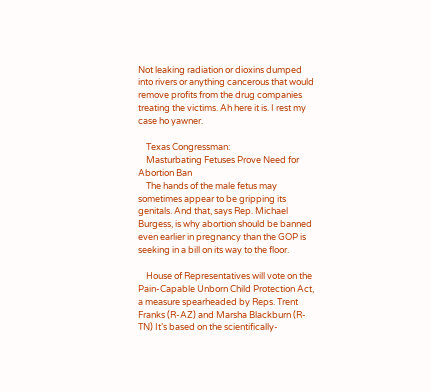Not leaking radiation or dioxins dumped into rivers or anything cancerous that would remove profits from the drug companies treating the victims. Ah here it is. I rest my case ho yawner.

    Texas Congressman:
    Masturbating Fetuses Prove Need for Abortion Ban
    The hands of the male fetus may sometimes appear to be gripping its genitals. And that, says Rep. Michael Burgess, is why abortion should be banned even earlier in pregnancy than the GOP is seeking in a bill on its way to the floor.

    House of Representatives will vote on the Pain-Capable Unborn Child Protection Act, a measure spearheaded by Reps. Trent Franks (R-AZ) and Marsha Blackburn (R-TN) It’s based on the scientifically-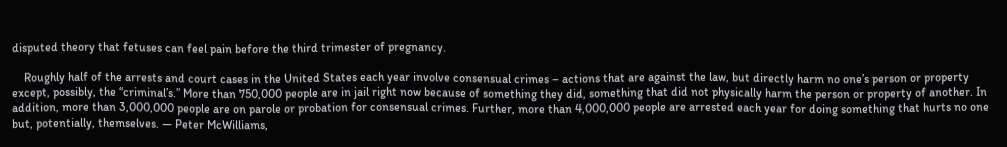disputed theory that fetuses can feel pain before the third trimester of pregnancy.

    Roughly half of the arrests and court cases in the United States each year involve consensual crimes – actions that are against the law, but directly harm no one’s person or property except, possibly, the “criminal’s.” More than 750,000 people are in jail right now because of something they did, something that did not physically harm the person or property of another. In addition, more than 3,000,000 people are on parole or probation for consensual crimes. Further, more than 4,000,000 people are arrested each year for doing something that hurts no one but, potentially, themselves. — Peter McWilliams,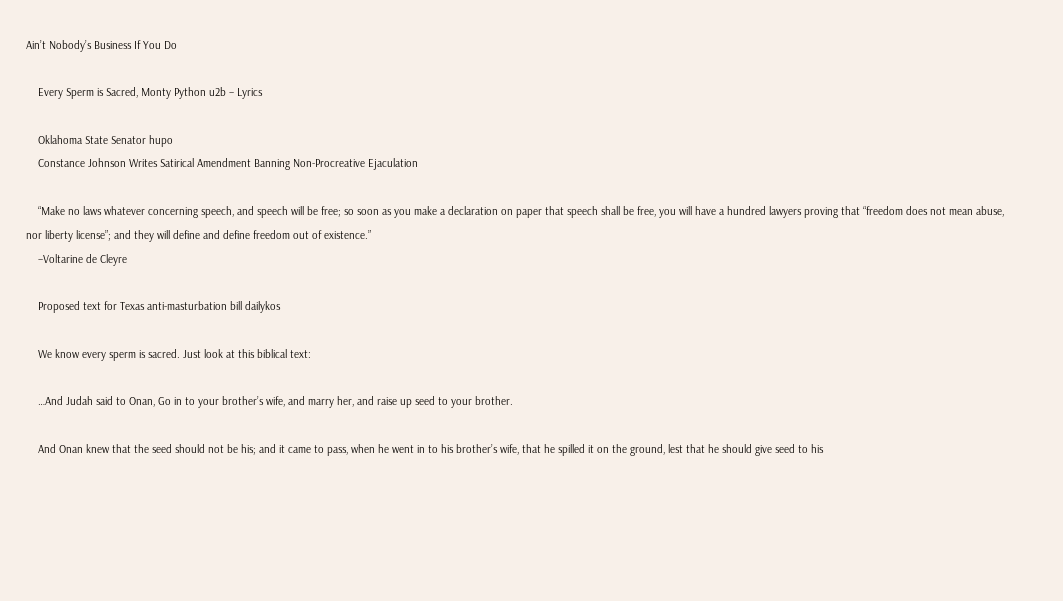Ain’t Nobody’s Business If You Do

    Every Sperm is Sacred, Monty Python u2b – Lyrics

    Oklahoma State Senator hupo
    Constance Johnson Writes Satirical Amendment Banning Non-Procreative Ejaculation

    “Make no laws whatever concerning speech, and speech will be free; so soon as you make a declaration on paper that speech shall be free, you will have a hundred lawyers proving that “freedom does not mean abuse, nor liberty license”; and they will define and define freedom out of existence.”
    –Voltarine de Cleyre

    Proposed text for Texas anti-masturbation bill dailykos

    We know every sperm is sacred. Just look at this biblical text:

    …And Judah said to Onan, Go in to your brother’s wife, and marry her, and raise up seed to your brother.

    And Onan knew that the seed should not be his; and it came to pass, when he went in to his brother’s wife, that he spilled it on the ground, lest that he should give seed to his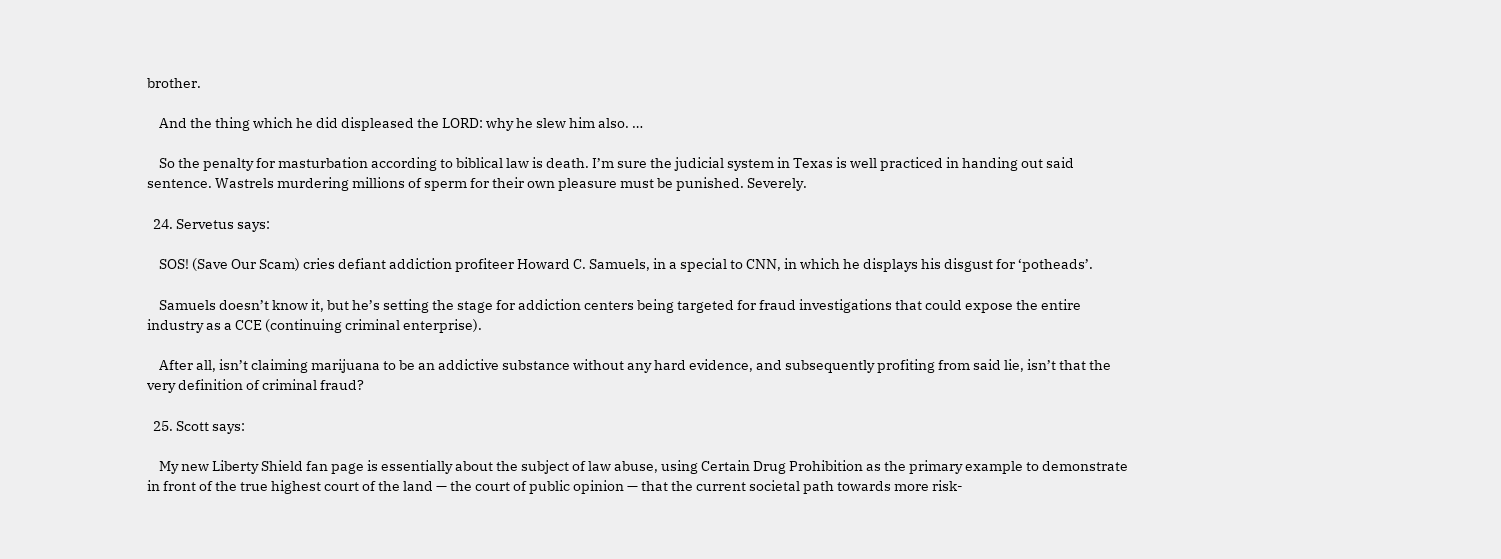brother.

    And the thing which he did displeased the LORD: why he slew him also. …

    So the penalty for masturbation according to biblical law is death. I’m sure the judicial system in Texas is well practiced in handing out said sentence. Wastrels murdering millions of sperm for their own pleasure must be punished. Severely.

  24. Servetus says:

    SOS! (Save Our Scam) cries defiant addiction profiteer Howard C. Samuels, in a special to CNN, in which he displays his disgust for ‘potheads’.

    Samuels doesn’t know it, but he’s setting the stage for addiction centers being targeted for fraud investigations that could expose the entire industry as a CCE (continuing criminal enterprise).

    After all, isn’t claiming marijuana to be an addictive substance without any hard evidence, and subsequently profiting from said lie, isn’t that the very definition of criminal fraud?

  25. Scott says:

    My new Liberty Shield fan page is essentially about the subject of law abuse, using Certain Drug Prohibition as the primary example to demonstrate in front of the true highest court of the land — the court of public opinion — that the current societal path towards more risk-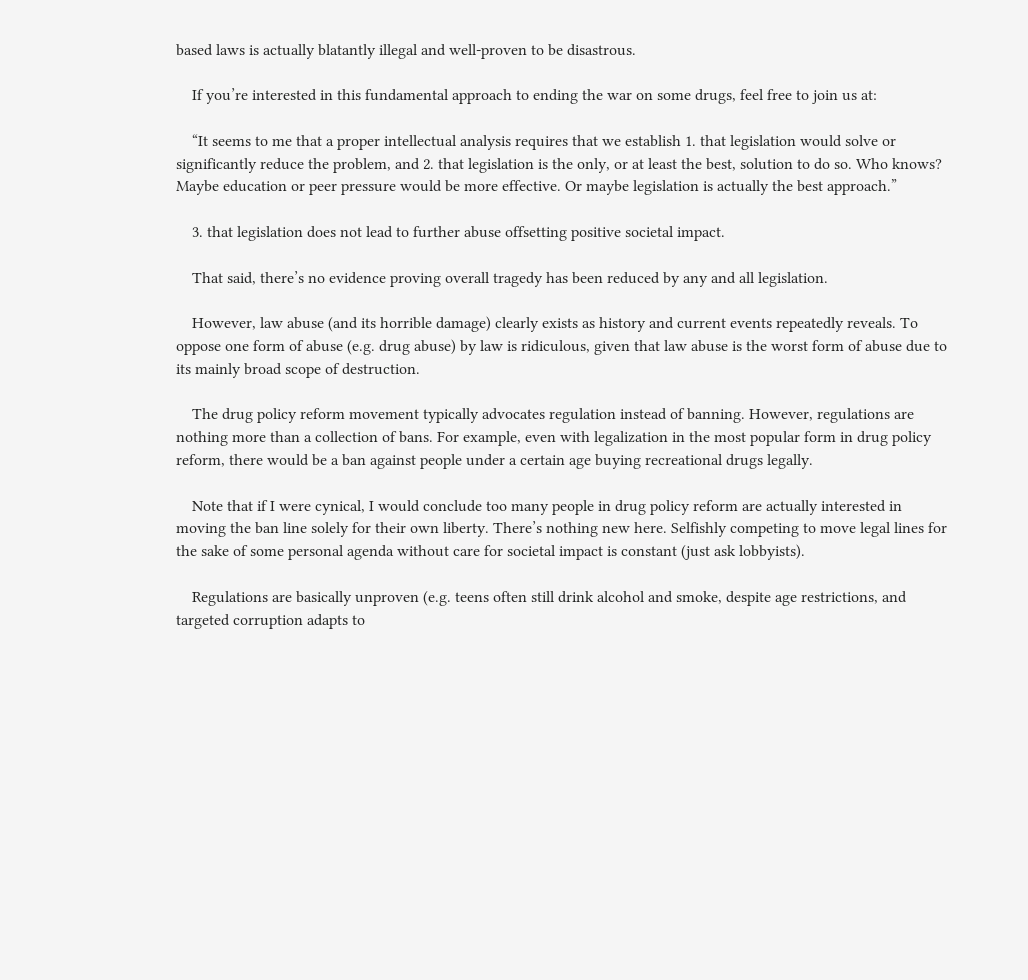based laws is actually blatantly illegal and well-proven to be disastrous.

    If you’re interested in this fundamental approach to ending the war on some drugs, feel free to join us at:

    “It seems to me that a proper intellectual analysis requires that we establish 1. that legislation would solve or significantly reduce the problem, and 2. that legislation is the only, or at least the best, solution to do so. Who knows? Maybe education or peer pressure would be more effective. Or maybe legislation is actually the best approach.”

    3. that legislation does not lead to further abuse offsetting positive societal impact.

    That said, there’s no evidence proving overall tragedy has been reduced by any and all legislation.

    However, law abuse (and its horrible damage) clearly exists as history and current events repeatedly reveals. To oppose one form of abuse (e.g. drug abuse) by law is ridiculous, given that law abuse is the worst form of abuse due to its mainly broad scope of destruction.

    The drug policy reform movement typically advocates regulation instead of banning. However, regulations are nothing more than a collection of bans. For example, even with legalization in the most popular form in drug policy reform, there would be a ban against people under a certain age buying recreational drugs legally.

    Note that if I were cynical, I would conclude too many people in drug policy reform are actually interested in moving the ban line solely for their own liberty. There’s nothing new here. Selfishly competing to move legal lines for the sake of some personal agenda without care for societal impact is constant (just ask lobbyists).

    Regulations are basically unproven (e.g. teens often still drink alcohol and smoke, despite age restrictions, and targeted corruption adapts to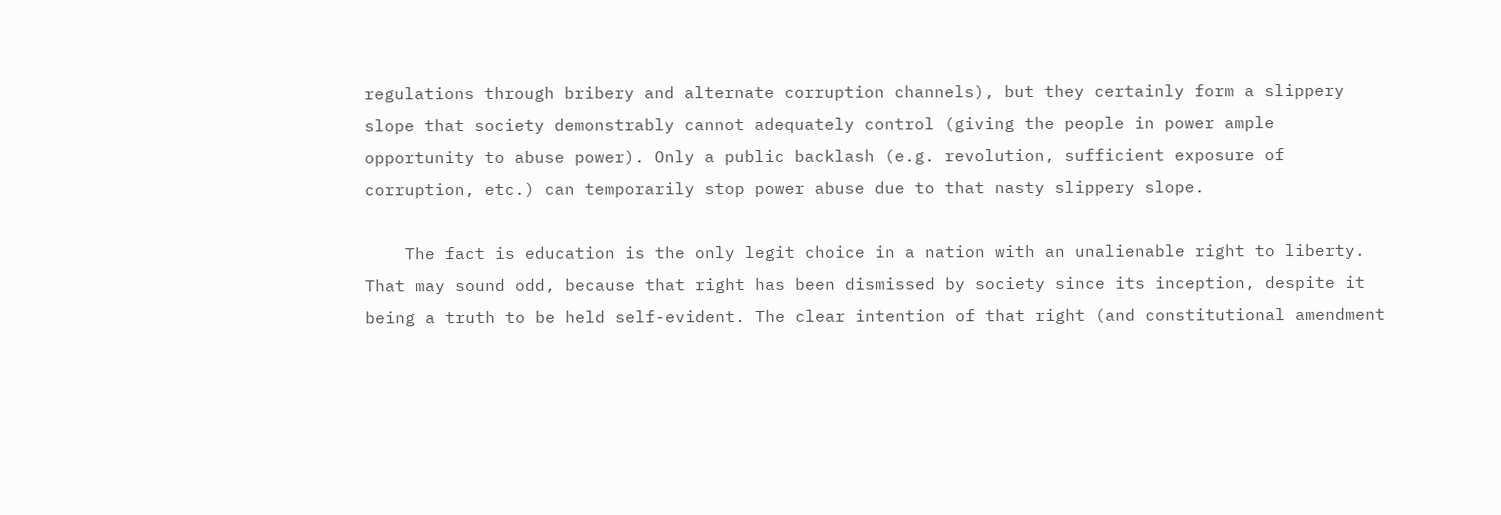regulations through bribery and alternate corruption channels), but they certainly form a slippery slope that society demonstrably cannot adequately control (giving the people in power ample opportunity to abuse power). Only a public backlash (e.g. revolution, sufficient exposure of corruption, etc.) can temporarily stop power abuse due to that nasty slippery slope.

    The fact is education is the only legit choice in a nation with an unalienable right to liberty. That may sound odd, because that right has been dismissed by society since its inception, despite it being a truth to be held self-evident. The clear intention of that right (and constitutional amendment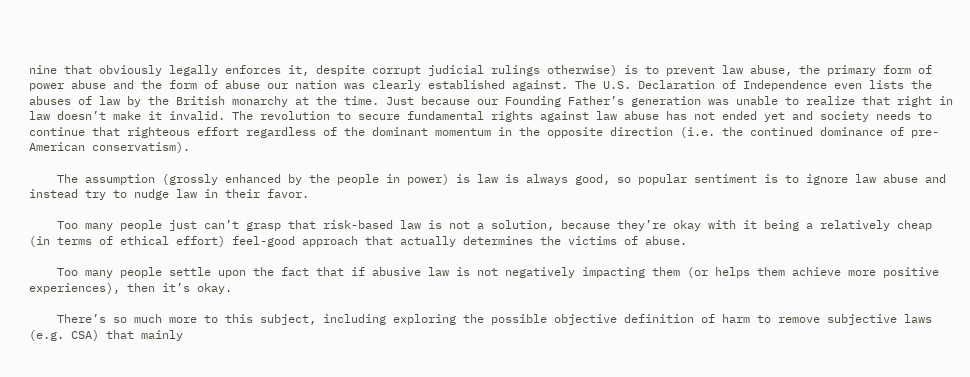nine that obviously legally enforces it, despite corrupt judicial rulings otherwise) is to prevent law abuse, the primary form of power abuse and the form of abuse our nation was clearly established against. The U.S. Declaration of Independence even lists the abuses of law by the British monarchy at the time. Just because our Founding Father’s generation was unable to realize that right in law doesn’t make it invalid. The revolution to secure fundamental rights against law abuse has not ended yet and society needs to continue that righteous effort regardless of the dominant momentum in the opposite direction (i.e. the continued dominance of pre-American conservatism).

    The assumption (grossly enhanced by the people in power) is law is always good, so popular sentiment is to ignore law abuse and instead try to nudge law in their favor.

    Too many people just can’t grasp that risk-based law is not a solution, because they’re okay with it being a relatively cheap (in terms of ethical effort) feel-good approach that actually determines the victims of abuse.

    Too many people settle upon the fact that if abusive law is not negatively impacting them (or helps them achieve more positive experiences), then it’s okay.

    There’s so much more to this subject, including exploring the possible objective definition of harm to remove subjective laws (e.g. CSA) that mainly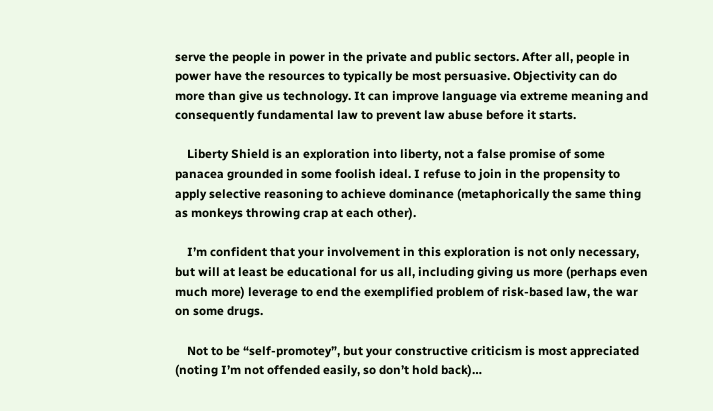serve the people in power in the private and public sectors. After all, people in power have the resources to typically be most persuasive. Objectivity can do more than give us technology. It can improve language via extreme meaning and consequently fundamental law to prevent law abuse before it starts.

    Liberty Shield is an exploration into liberty, not a false promise of some panacea grounded in some foolish ideal. I refuse to join in the propensity to apply selective reasoning to achieve dominance (metaphorically the same thing as monkeys throwing crap at each other).

    I’m confident that your involvement in this exploration is not only necessary, but will at least be educational for us all, including giving us more (perhaps even much more) leverage to end the exemplified problem of risk-based law, the war on some drugs.

    Not to be “self-promotey”, but your constructive criticism is most appreciated (noting I’m not offended easily, so don’t hold back)…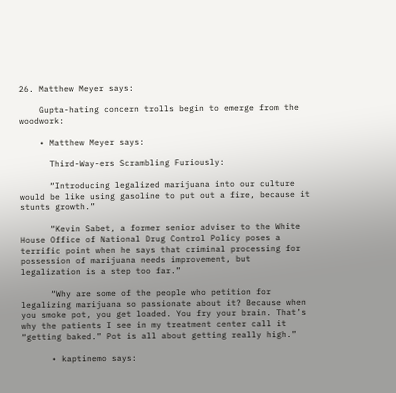26. Matthew Meyer says:

    Gupta-hating concern trolls begin to emerge from the woodwork:

    • Matthew Meyer says:

      Third-Way-ers Scrambling Furiously:

      “Introducing legalized marijuana into our culture would be like using gasoline to put out a fire, because it stunts growth.”

      “Kevin Sabet, a former senior adviser to the White House Office of National Drug Control Policy poses a terrific point when he says that criminal processing for possession of marijuana needs improvement, but legalization is a step too far.”

      “Why are some of the people who petition for legalizing marijuana so passionate about it? Because when you smoke pot, you get loaded. You fry your brain. That’s why the patients I see in my treatment center call it “getting baked.” Pot is all about getting really high.”

      • kaptinemo says: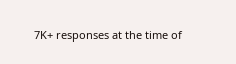7K+ responses at the time of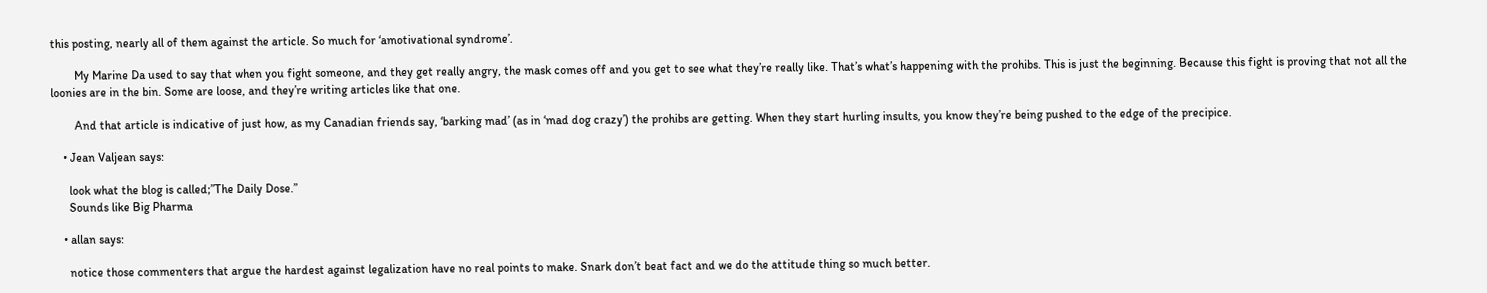this posting, nearly all of them against the article. So much for ‘amotivational syndrome’.

        My Marine Da used to say that when you fight someone, and they get really angry, the mask comes off and you get to see what they’re really like. That’s what’s happening with the prohibs. This is just the beginning. Because this fight is proving that not all the loonies are in the bin. Some are loose, and they’re writing articles like that one.

        And that article is indicative of just how, as my Canadian friends say, ‘barking mad’ (as in ‘mad dog crazy’) the prohibs are getting. When they start hurling insults, you know they’re being pushed to the edge of the precipice.

    • Jean Valjean says:

      look what the blog is called;”The Daily Dose.”
      Sounds like Big Pharma

    • allan says:

      notice those commenters that argue the hardest against legalization have no real points to make. Snark don’t beat fact and we do the attitude thing so much better.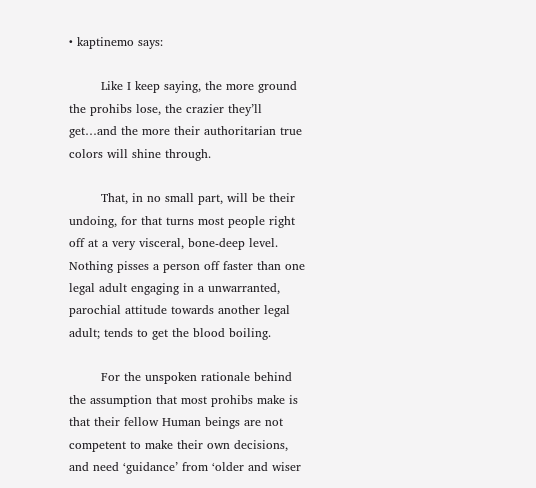• kaptinemo says:

        Like I keep saying, the more ground the prohibs lose, the crazier they’ll get…and the more their authoritarian true colors will shine through.

        That, in no small part, will be their undoing, for that turns most people right off at a very visceral, bone-deep level. Nothing pisses a person off faster than one legal adult engaging in a unwarranted, parochial attitude towards another legal adult; tends to get the blood boiling.

        For the unspoken rationale behind the assumption that most prohibs make is that their fellow Human beings are not competent to make their own decisions, and need ‘guidance’ from ‘older and wiser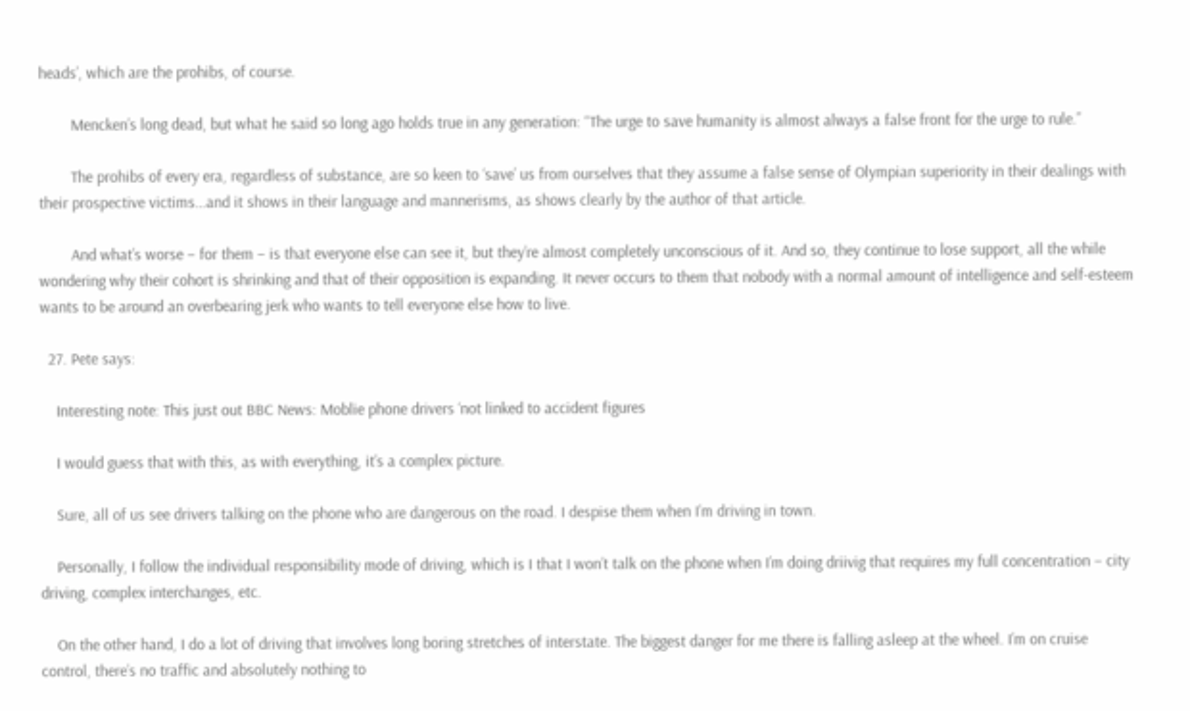heads’, which are the prohibs, of course.

        Mencken’s long dead, but what he said so long ago holds true in any generation: “The urge to save humanity is almost always a false front for the urge to rule.”

        The prohibs of every era, regardless of substance, are so keen to ‘save’ us from ourselves that they assume a false sense of Olympian superiority in their dealings with their prospective victims…and it shows in their language and mannerisms, as shows clearly by the author of that article.

        And what’s worse – for them – is that everyone else can see it, but they’re almost completely unconscious of it. And so, they continue to lose support, all the while wondering why their cohort is shrinking and that of their opposition is expanding. It never occurs to them that nobody with a normal amount of intelligence and self-esteem wants to be around an overbearing jerk who wants to tell everyone else how to live.

  27. Pete says:

    Interesting note: This just out BBC News: Moblie phone drivers ‘not linked to accident figures

    I would guess that with this, as with everything, it’s a complex picture.

    Sure, all of us see drivers talking on the phone who are dangerous on the road. I despise them when I’m driving in town.

    Personally, I follow the individual responsibility mode of driving, which is I that I won’t talk on the phone when I’m doing driivig that requires my full concentration – city driving, complex interchanges, etc.

    On the other hand, I do a lot of driving that involves long boring stretches of interstate. The biggest danger for me there is falling asleep at the wheel. I’m on cruise control, there’s no traffic and absolutely nothing to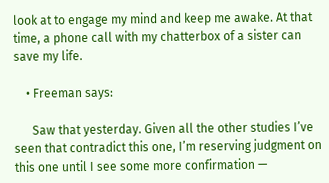look at to engage my mind and keep me awake. At that time, a phone call with my chatterbox of a sister can save my life.

    • Freeman says:

      Saw that yesterday. Given all the other studies I’ve seen that contradict this one, I’m reserving judgment on this one until I see some more confirmation —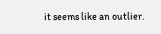it seems like an outlier.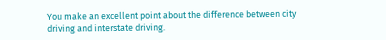You make an excellent point about the difference between city driving and interstate driving.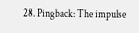28. Pingback: The impulse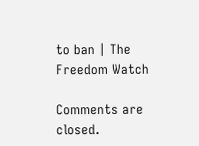to ban | The Freedom Watch

Comments are closed.